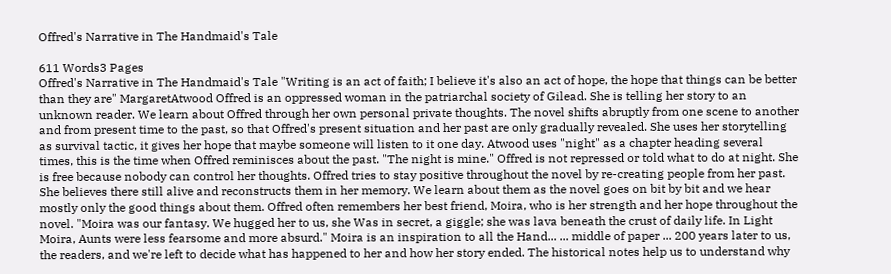Offred's Narrative in The Handmaid's Tale

611 Words3 Pages
Offred's Narrative in The Handmaid's Tale "Writing is an act of faith; I believe it's also an act of hope, the hope that things can be better than they are" MargaretAtwood Offred is an oppressed woman in the patriarchal society of Gilead. She is telling her story to an unknown reader. We learn about Offred through her own personal private thoughts. The novel shifts abruptly from one scene to another and from present time to the past, so that Offred's present situation and her past are only gradually revealed. She uses her storytelling as survival tactic, it gives her hope that maybe someone will listen to it one day. Atwood uses "night" as a chapter heading several times, this is the time when Offred reminisces about the past. "The night is mine." Offred is not repressed or told what to do at night. She is free because nobody can control her thoughts. Offred tries to stay positive throughout the novel by re-creating people from her past. She believes there still alive and reconstructs them in her memory. We learn about them as the novel goes on bit by bit and we hear mostly only the good things about them. Offred often remembers her best friend, Moira, who is her strength and her hope throughout the novel. "Moira was our fantasy. We hugged her to us, she Was in secret, a giggle; she was lava beneath the crust of daily life. In Light Moira, Aunts were less fearsome and more absurd." Moira is an inspiration to all the Hand... ... middle of paper ... 200 years later to us, the readers, and we're left to decide what has happened to her and how her story ended. The historical notes help us to understand why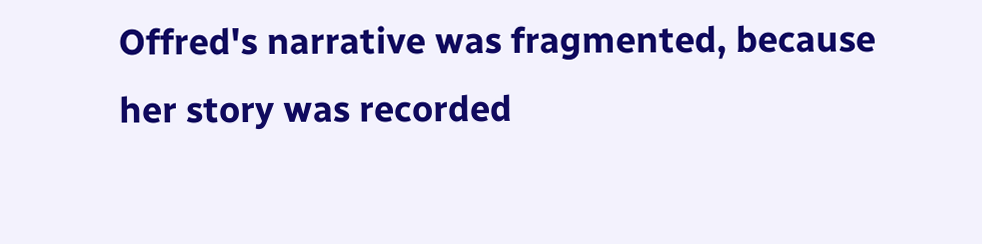Offred's narrative was fragmented, because her story was recorded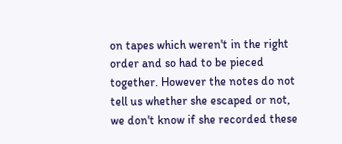on tapes which weren't in the right order and so had to be pieced together. However the notes do not tell us whether she escaped or not, we don't know if she recorded these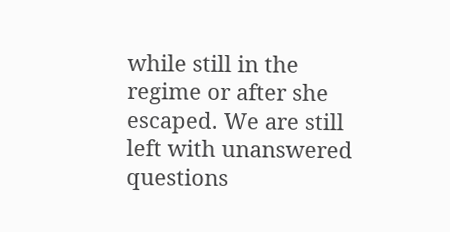while still in the regime or after she escaped. We are still left with unanswered questions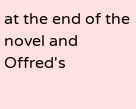at the end of the novel and Offred's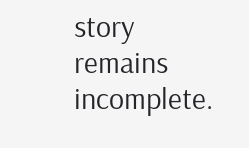story remains incomplete.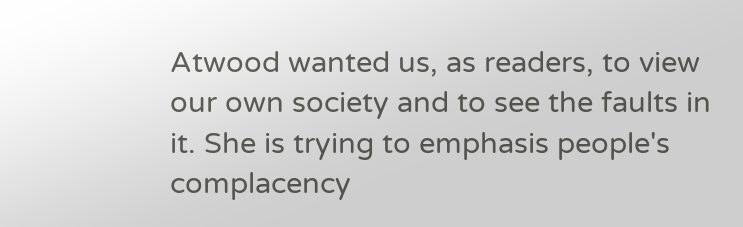Atwood wanted us, as readers, to view our own society and to see the faults in it. She is trying to emphasis people's complacency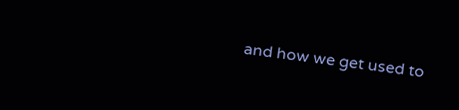and how we get used to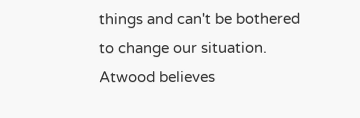things and can't be bothered to change our situation. Atwood believes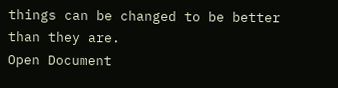things can be changed to be better than they are.
Open Document